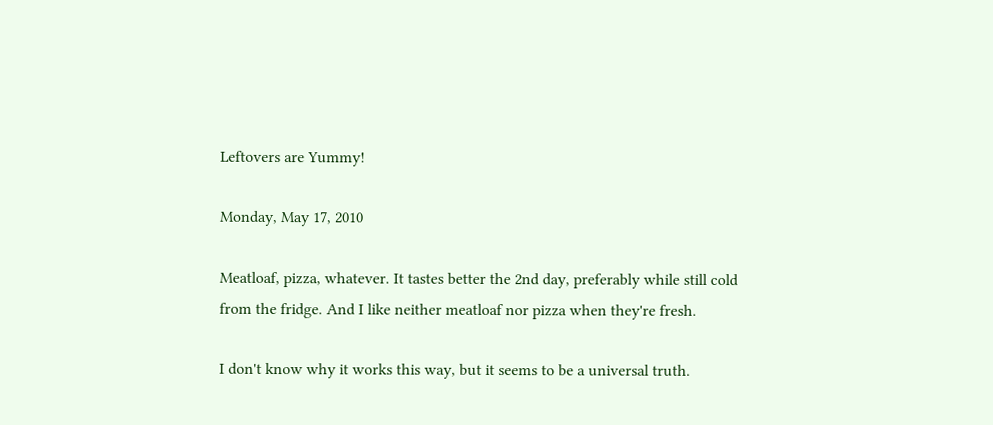Leftovers are Yummy!

Monday, May 17, 2010

Meatloaf, pizza, whatever. It tastes better the 2nd day, preferably while still cold from the fridge. And I like neither meatloaf nor pizza when they're fresh.

I don't know why it works this way, but it seems to be a universal truth.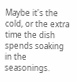Maybe it's the cold, or the extra time the dish spends soaking in the seasonings.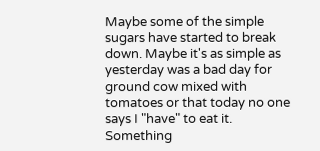Maybe some of the simple sugars have started to break down. Maybe it's as simple as yesterday was a bad day for ground cow mixed with tomatoes or that today no one says I "have" to eat it. Something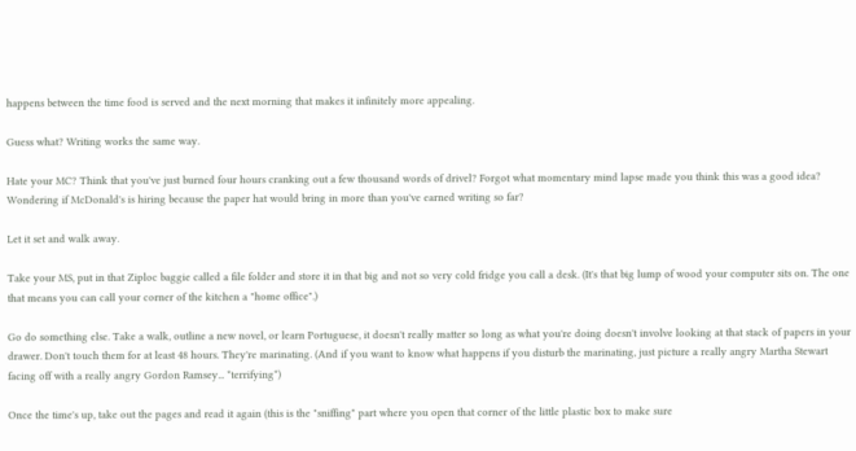happens between the time food is served and the next morning that makes it infinitely more appealing.

Guess what? Writing works the same way.

Hate your MC? Think that you've just burned four hours cranking out a few thousand words of drivel? Forgot what momentary mind lapse made you think this was a good idea? Wondering if McDonald's is hiring because the paper hat would bring in more than you've earned writing so far?

Let it set and walk away.

Take your MS, put in that Ziploc baggie called a file folder and store it in that big and not so very cold fridge you call a desk. (It's that big lump of wood your computer sits on. The one that means you can call your corner of the kitchen a "home office".)

Go do something else. Take a walk, outline a new novel, or learn Portuguese, it doesn't really matter so long as what you're doing doesn't involve looking at that stack of papers in your drawer. Don't touch them for at least 48 hours. They're marinating. (And if you want to know what happens if you disturb the marinating, just picture a really angry Martha Stewart facing off with a really angry Gordon Ramsey... *terrifying*)

Once the time's up, take out the pages and read it again (this is the "sniffing" part where you open that corner of the little plastic box to make sure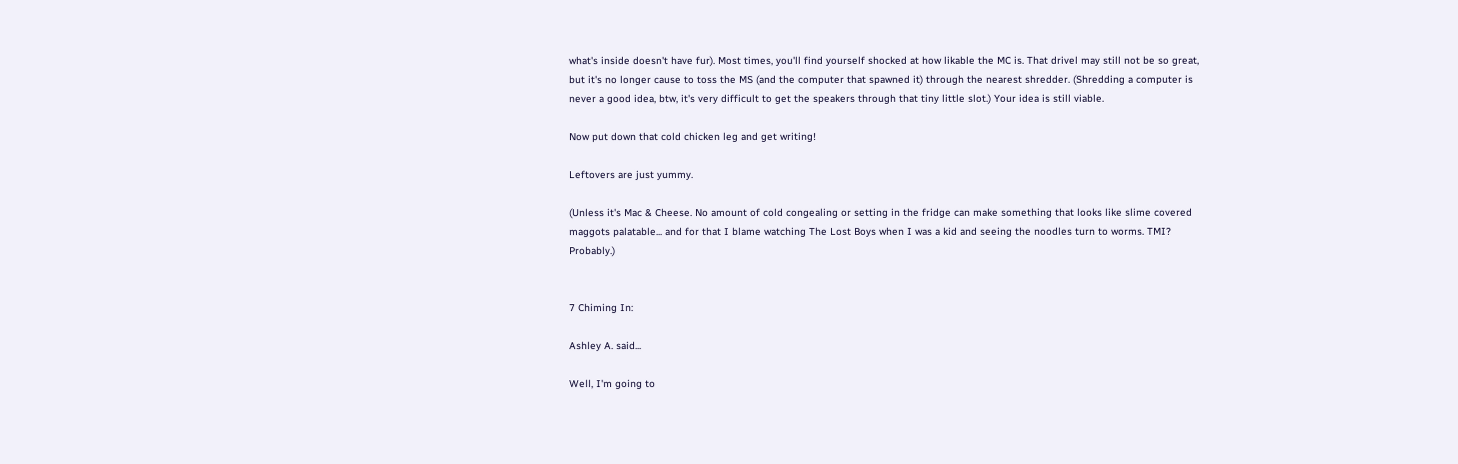what's inside doesn't have fur). Most times, you'll find yourself shocked at how likable the MC is. That drivel may still not be so great, but it's no longer cause to toss the MS (and the computer that spawned it) through the nearest shredder. (Shredding a computer is never a good idea, btw, it's very difficult to get the speakers through that tiny little slot.) Your idea is still viable.

Now put down that cold chicken leg and get writing!

Leftovers are just yummy.

(Unless it's Mac & Cheese. No amount of cold congealing or setting in the fridge can make something that looks like slime covered maggots palatable... and for that I blame watching The Lost Boys when I was a kid and seeing the noodles turn to worms. TMI? Probably.)


7 Chiming In:

Ashley A. said...

Well, I'm going to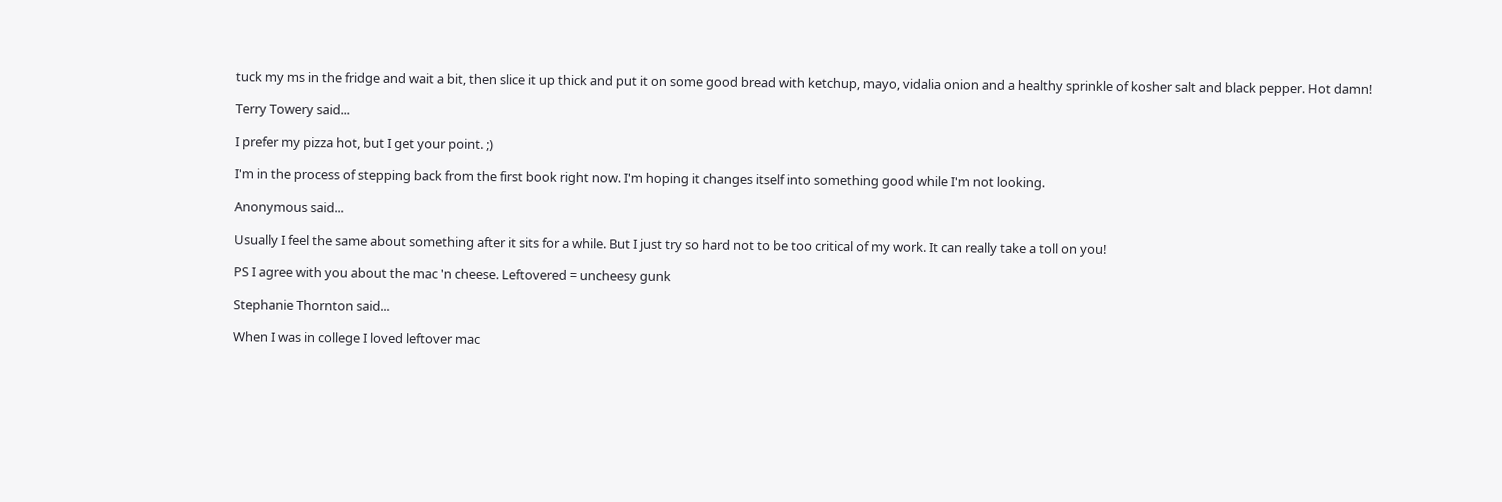tuck my ms in the fridge and wait a bit, then slice it up thick and put it on some good bread with ketchup, mayo, vidalia onion and a healthy sprinkle of kosher salt and black pepper. Hot damn!

Terry Towery said...

I prefer my pizza hot, but I get your point. ;)

I'm in the process of stepping back from the first book right now. I'm hoping it changes itself into something good while I'm not looking.

Anonymous said...

Usually I feel the same about something after it sits for a while. But I just try so hard not to be too critical of my work. It can really take a toll on you!

PS I agree with you about the mac 'n cheese. Leftovered = uncheesy gunk

Stephanie Thornton said...

When I was in college I loved leftover mac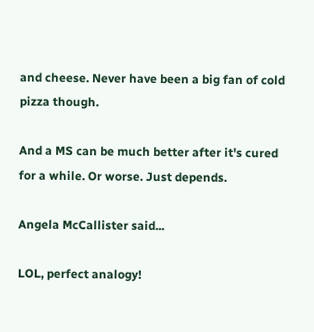and cheese. Never have been a big fan of cold pizza though.

And a MS can be much better after it's cured for a while. Or worse. Just depends.

Angela McCallister said...

LOL, perfect analogy!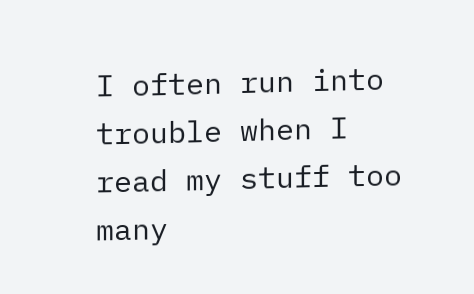I often run into trouble when I read my stuff too many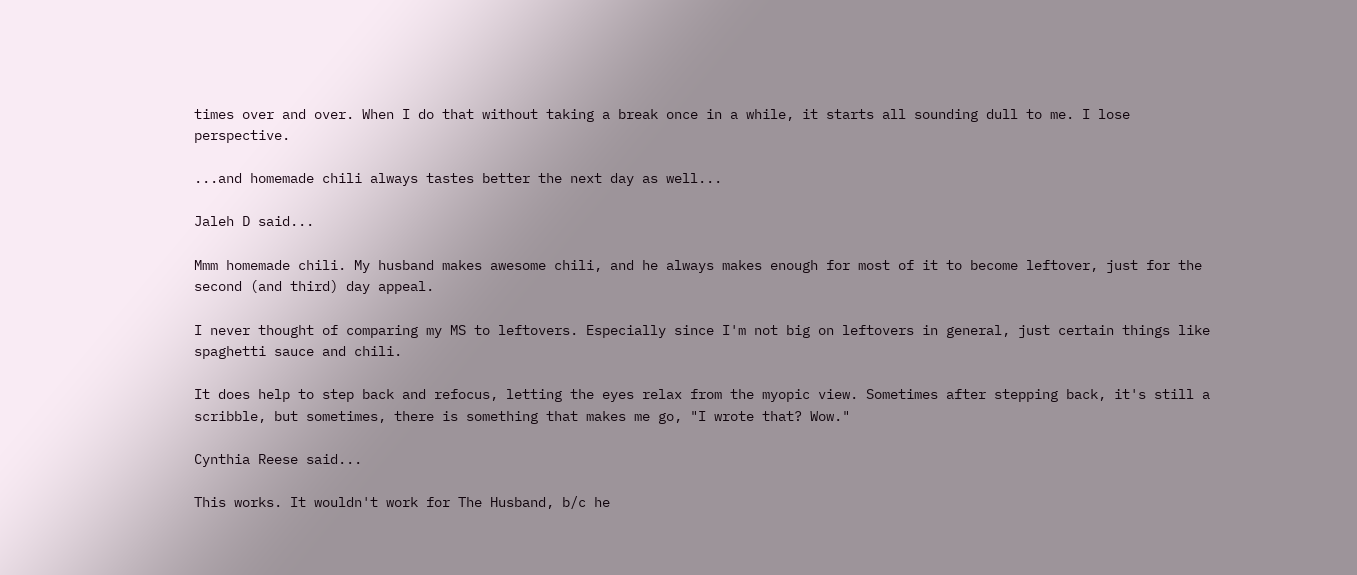times over and over. When I do that without taking a break once in a while, it starts all sounding dull to me. I lose perspective.

...and homemade chili always tastes better the next day as well...

Jaleh D said...

Mmm homemade chili. My husband makes awesome chili, and he always makes enough for most of it to become leftover, just for the second (and third) day appeal.

I never thought of comparing my MS to leftovers. Especially since I'm not big on leftovers in general, just certain things like spaghetti sauce and chili.

It does help to step back and refocus, letting the eyes relax from the myopic view. Sometimes after stepping back, it's still a scribble, but sometimes, there is something that makes me go, "I wrote that? Wow."

Cynthia Reese said...

This works. It wouldn't work for The Husband, b/c he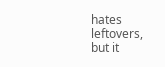hates leftovers, but it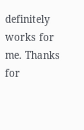definitely works for me. Thanks for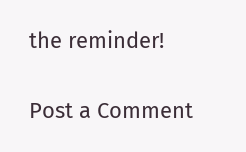the reminder!

Post a Comment